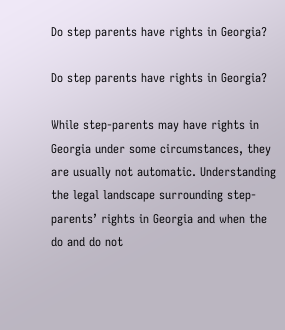Do step parents have rights in Georgia?

Do step parents have rights in Georgia?

While step-parents may have rights in Georgia under some circumstances, they are usually not automatic. Understanding the legal landscape surrounding step-parents’ rights in Georgia and when the do and do not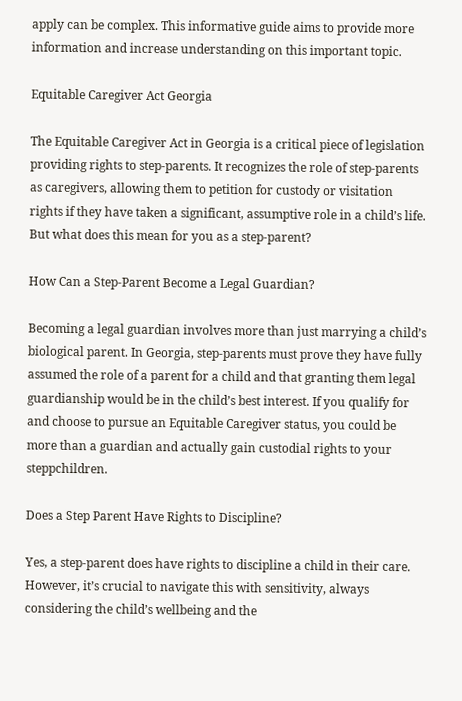apply can be complex. This informative guide aims to provide more information and increase understanding on this important topic.

Equitable Caregiver Act Georgia

The Equitable Caregiver Act in Georgia is a critical piece of legislation providing rights to step-parents. It recognizes the role of step-parents as caregivers, allowing them to petition for custody or visitation rights if they have taken a significant, assumptive role in a child’s life. But what does this mean for you as a step-parent?

How Can a Step-Parent Become a Legal Guardian?

Becoming a legal guardian involves more than just marrying a child’s biological parent. In Georgia, step-parents must prove they have fully assumed the role of a parent for a child and that granting them legal guardianship would be in the child’s best interest. If you qualify for and choose to pursue an Equitable Caregiver status, you could be more than a guardian and actually gain custodial rights to your steppchildren.

Does a Step Parent Have Rights to Discipline?

Yes, a step-parent does have rights to discipline a child in their care. However, it’s crucial to navigate this with sensitivity, always considering the child’s wellbeing and the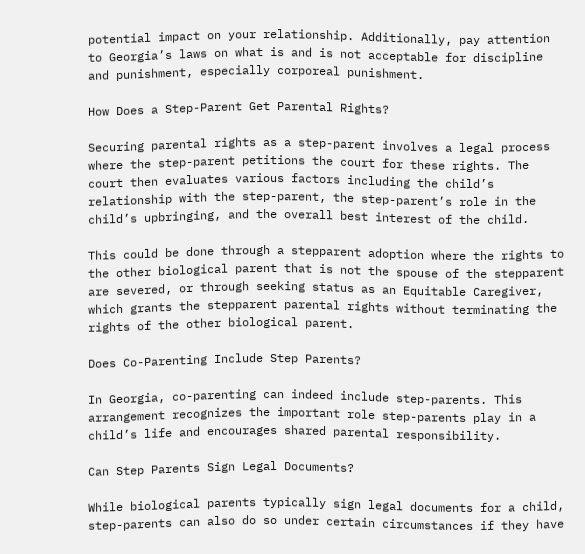potential impact on your relationship. Additionally, pay attention to Georgia’s laws on what is and is not acceptable for discipline and punishment, especially corporeal punishment.

How Does a Step-Parent Get Parental Rights?

Securing parental rights as a step-parent involves a legal process where the step-parent petitions the court for these rights. The court then evaluates various factors including the child’s relationship with the step-parent, the step-parent’s role in the child’s upbringing, and the overall best interest of the child.

This could be done through a stepparent adoption where the rights to the other biological parent that is not the spouse of the stepparent are severed, or through seeking status as an Equitable Caregiver, which grants the stepparent parental rights without terminating the rights of the other biological parent.

Does Co-Parenting Include Step Parents?

In Georgia, co-parenting can indeed include step-parents. This arrangement recognizes the important role step-parents play in a child’s life and encourages shared parental responsibility.

Can Step Parents Sign Legal Documents?

While biological parents typically sign legal documents for a child, step-parents can also do so under certain circumstances if they have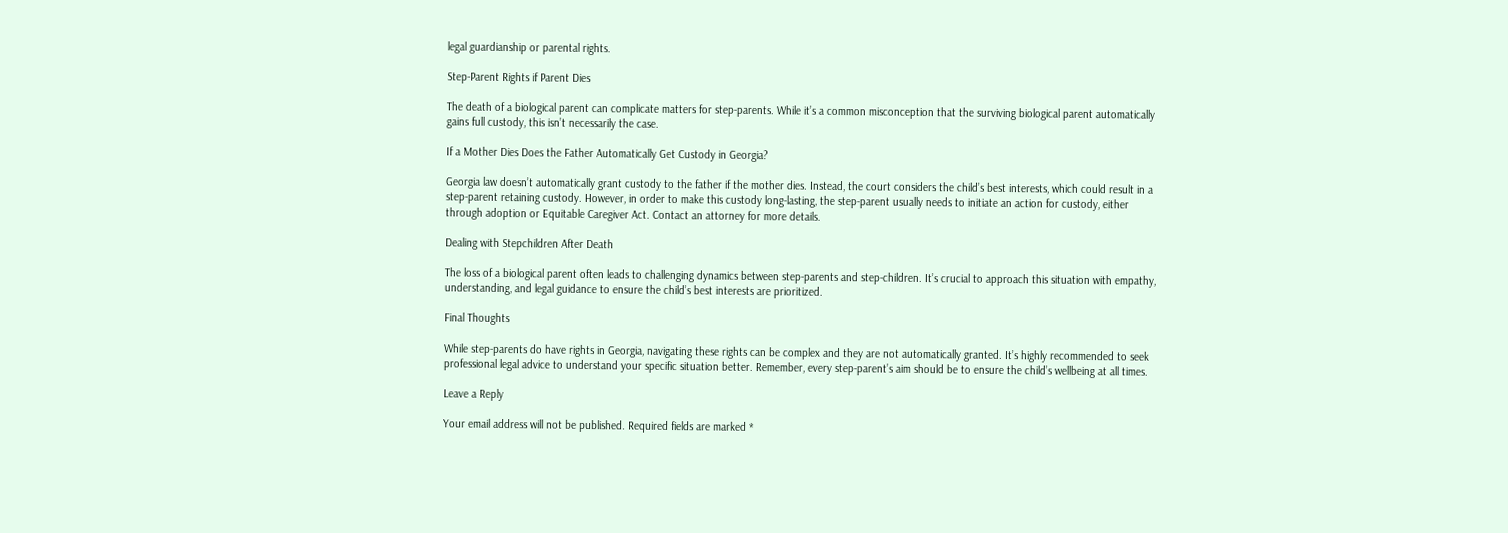legal guardianship or parental rights.

Step-Parent Rights if Parent Dies

The death of a biological parent can complicate matters for step-parents. While it’s a common misconception that the surviving biological parent automatically gains full custody, this isn’t necessarily the case.

If a Mother Dies Does the Father Automatically Get Custody in Georgia?

Georgia law doesn’t automatically grant custody to the father if the mother dies. Instead, the court considers the child’s best interests, which could result in a step-parent retaining custody. However, in order to make this custody long-lasting, the step-parent usually needs to initiate an action for custody, either through adoption or Equitable Caregiver Act. Contact an attorney for more details.

Dealing with Stepchildren After Death

The loss of a biological parent often leads to challenging dynamics between step-parents and step-children. It’s crucial to approach this situation with empathy, understanding, and legal guidance to ensure the child’s best interests are prioritized.

Final Thoughts

While step-parents do have rights in Georgia, navigating these rights can be complex and they are not automatically granted. It’s highly recommended to seek professional legal advice to understand your specific situation better. Remember, every step-parent’s aim should be to ensure the child’s wellbeing at all times.

Leave a Reply

Your email address will not be published. Required fields are marked *